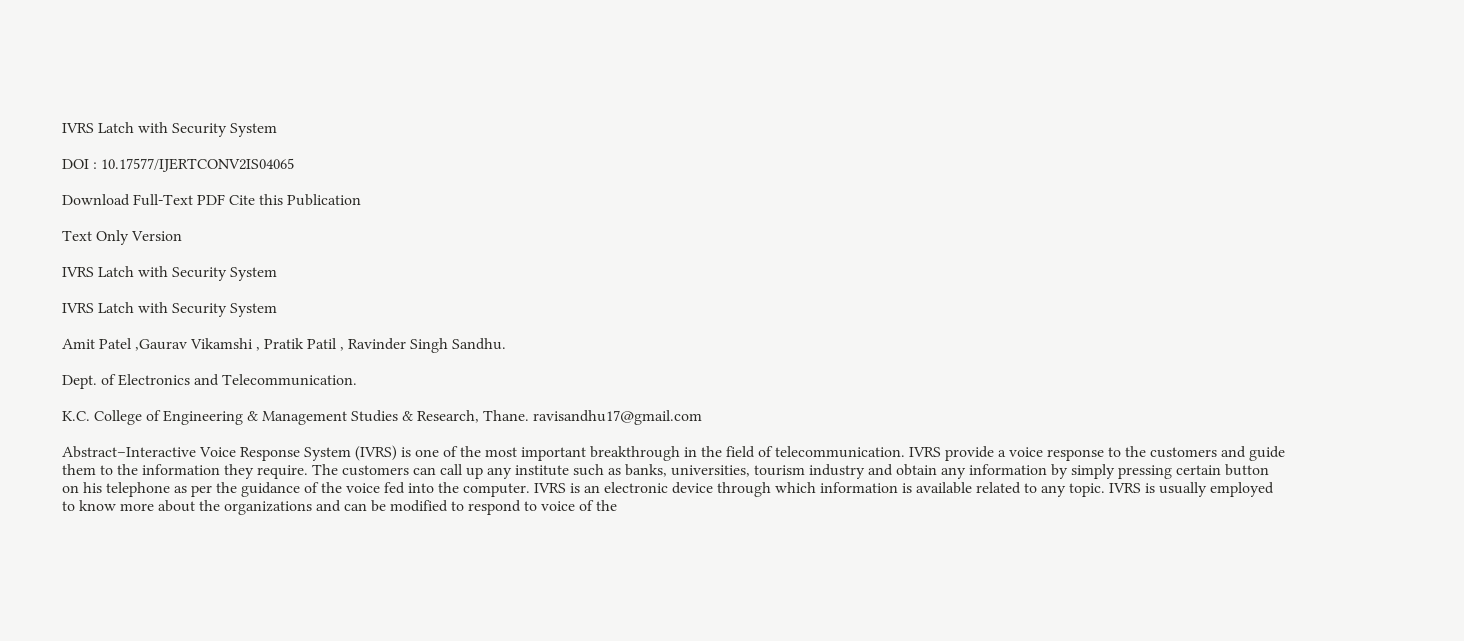IVRS Latch with Security System

DOI : 10.17577/IJERTCONV2IS04065

Download Full-Text PDF Cite this Publication

Text Only Version

IVRS Latch with Security System

IVRS Latch with Security System

Amit Patel ,Gaurav Vikamshi , Pratik Patil , Ravinder Singh Sandhu.

Dept. of Electronics and Telecommunication.

K.C. College of Engineering & Management Studies & Research, Thane. ravisandhu17@gmail.com

Abstract–Interactive Voice Response System (IVRS) is one of the most important breakthrough in the field of telecommunication. IVRS provide a voice response to the customers and guide them to the information they require. The customers can call up any institute such as banks, universities, tourism industry and obtain any information by simply pressing certain button on his telephone as per the guidance of the voice fed into the computer. IVRS is an electronic device through which information is available related to any topic. IVRS is usually employed to know more about the organizations and can be modified to respond to voice of the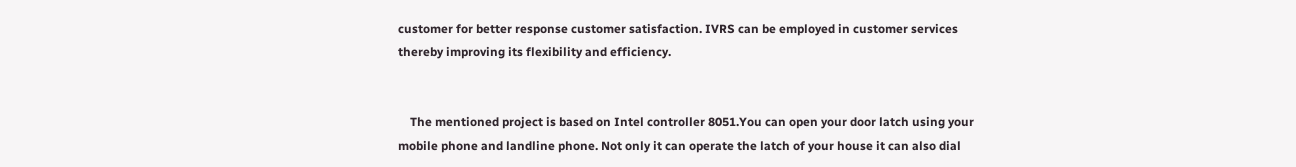customer for better response customer satisfaction. IVRS can be employed in customer services thereby improving its flexibility and efficiency.


    The mentioned project is based on Intel controller 8051.You can open your door latch using your mobile phone and landline phone. Not only it can operate the latch of your house it can also dial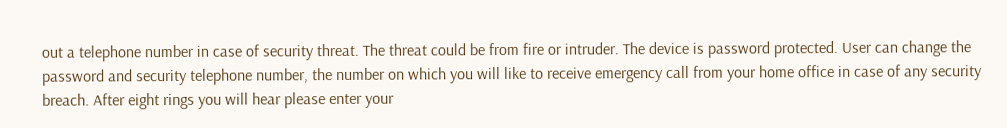out a telephone number in case of security threat. The threat could be from fire or intruder. The device is password protected. User can change the password and security telephone number, the number on which you will like to receive emergency call from your home office in case of any security breach. After eight rings you will hear please enter your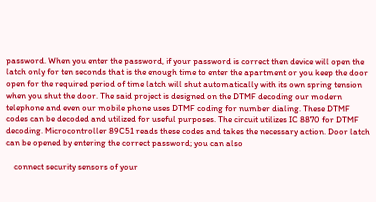password. When you enter the password, if your password is correct then device will open the latch only for ten seconds that is the enough time to enter the apartment or you keep the door open for the required period of time latch will shut automatically with its own spring tension when you shut the door. The said project is designed on the DTMF decoding our modern telephone and even our mobile phone uses DTMF coding for number dialing. These DTMF codes can be decoded and utilized for useful purposes. The circuit utilizes IC 8870 for DTMF decoding. Microcontroller 89C51 reads these codes and takes the necessary action. Door latch can be opened by entering the correct password; you can also

    connect security sensors of your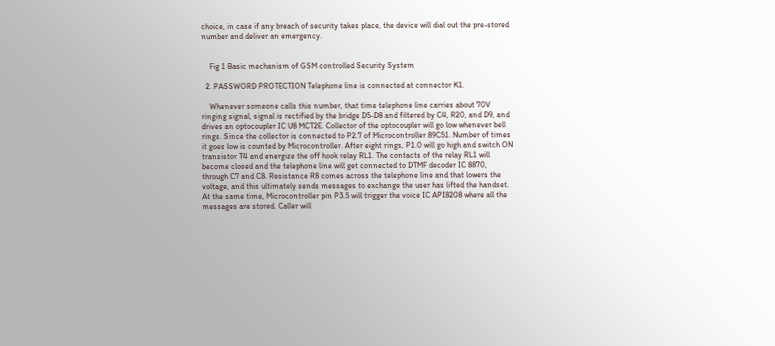choice, in case if any breach of security takes place, the device will dial out the pre-stored number and deliver an emergency.


    Fig 1 Basic mechanism of GSM controlled Security System

  2. PASSWORD PROTECTION Telephone line is connected at connector K1.

    Whenever someone calls this number, that time telephone line carries about 70V ringing signal, signal is rectified by the bridge D5-D8 and filtered by C4, R20, and D9, and drives an optocoupler IC U8 MCT2E. Collector of the optocoupler will go low whenever bell rings. Since the collector is connected to P2.7 of Microcontroller 89C51. Number of times it goes low is counted by Microcontroller. After eight rings, P1.0 will go high and switch ON transistor T4 and energize the off hook relay RL1. The contacts of the relay RL1 will become closed and the telephone line will get connected to DTMF decoder IC 8870, through C7 and C8. Resistance R8 comes across the telephone line and that lowers the voltage, and this ultimately sends messages to exchange the user has lifted the handset. At the same time, Microcontroller pin P3.5 will trigger the voice IC API8208 where all the messages are stored. Caller will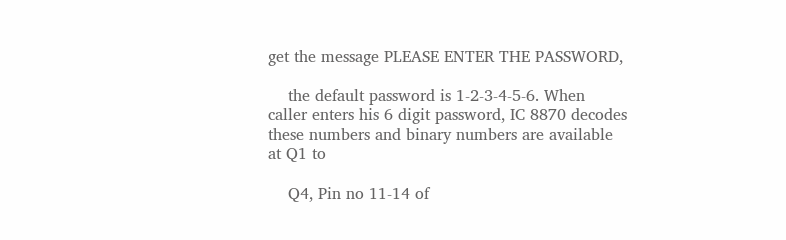get the message PLEASE ENTER THE PASSWORD,

    the default password is 1-2-3-4-5-6. When caller enters his 6 digit password, IC 8870 decodes these numbers and binary numbers are available at Q1 to

    Q4, Pin no 11-14 of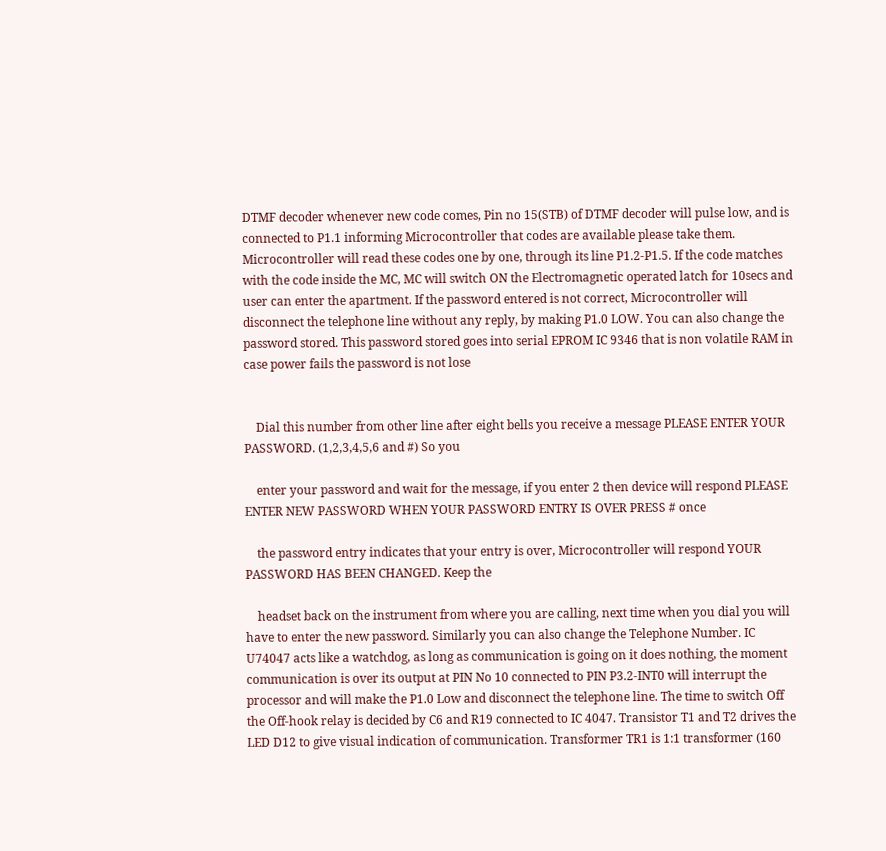DTMF decoder whenever new code comes, Pin no 15(STB) of DTMF decoder will pulse low, and is connected to P1.1 informing Microcontroller that codes are available please take them. Microcontroller will read these codes one by one, through its line P1.2-P1.5. If the code matches with the code inside the MC, MC will switch ON the Electromagnetic operated latch for 10secs and user can enter the apartment. If the password entered is not correct, Microcontroller will disconnect the telephone line without any reply, by making P1.0 LOW. You can also change the password stored. This password stored goes into serial EPROM IC 9346 that is non volatile RAM in case power fails the password is not lose


    Dial this number from other line after eight bells you receive a message PLEASE ENTER YOUR PASSWORD. (1,2,3,4,5,6 and #) So you

    enter your password and wait for the message, if you enter 2 then device will respond PLEASE ENTER NEW PASSWORD WHEN YOUR PASSWORD ENTRY IS OVER PRESS # once

    the password entry indicates that your entry is over, Microcontroller will respond YOUR PASSWORD HAS BEEN CHANGED. Keep the

    headset back on the instrument from where you are calling, next time when you dial you will have to enter the new password. Similarly you can also change the Telephone Number. IC U74047 acts like a watchdog, as long as communication is going on it does nothing, the moment communication is over its output at PIN No 10 connected to PIN P3.2-INT0 will interrupt the processor and will make the P1.0 Low and disconnect the telephone line. The time to switch Off the Off-hook relay is decided by C6 and R19 connected to IC 4047. Transistor T1 and T2 drives the LED D12 to give visual indication of communication. Transformer TR1 is 1:1 transformer (160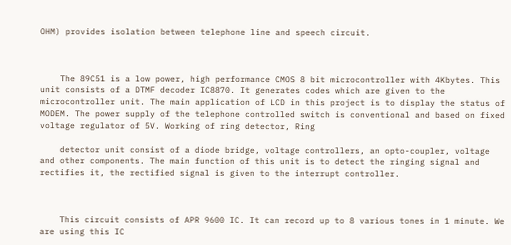OHM) provides isolation between telephone line and speech circuit.



    The 89C51 is a low power, high performance CMOS 8 bit microcontroller with 4Kbytes. This unit consists of a DTMF decoder IC8870. It generates codes which are given to the microcontroller unit. The main application of LCD in this project is to display the status of MODEM. The power supply of the telephone controlled switch is conventional and based on fixed voltage regulator of 5V. Working of ring detector, Ring

    detector unit consist of a diode bridge, voltage controllers, an opto-coupler, voltage and other components. The main function of this unit is to detect the ringing signal and rectifies it, the rectified signal is given to the interrupt controller.



    This circuit consists of APR 9600 IC. It can record up to 8 various tones in 1 minute. We are using this IC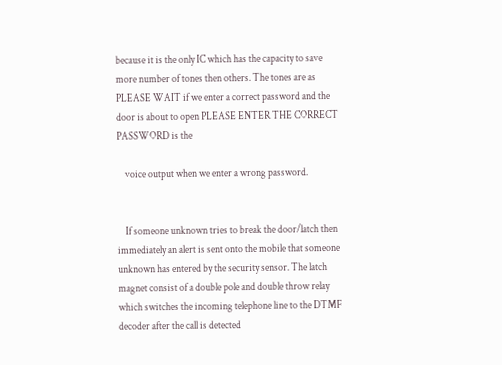because it is the only IC which has the capacity to save more number of tones then others. The tones are as PLEASE WAIT if we enter a correct password and the door is about to open PLEASE ENTER THE CORRECT PASSWORD is the

    voice output when we enter a wrong password.


    If someone unknown tries to break the door/latch then immediately an alert is sent onto the mobile that someone unknown has entered by the security sensor. The latch magnet consist of a double pole and double throw relay which switches the incoming telephone line to the DTMF decoder after the call is detected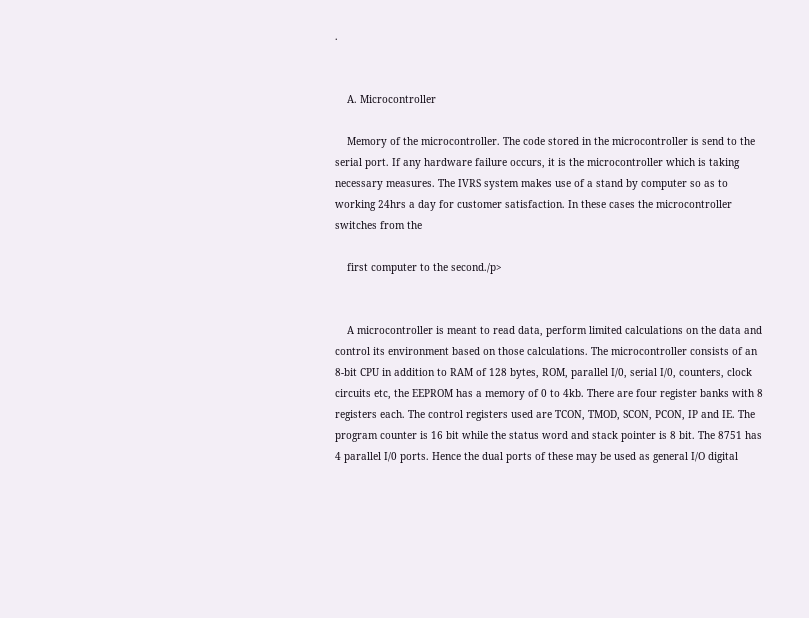.


    A. Microcontroller

    Memory of the microcontroller. The code stored in the microcontroller is send to the serial port. If any hardware failure occurs, it is the microcontroller which is taking necessary measures. The IVRS system makes use of a stand by computer so as to working 24hrs a day for customer satisfaction. In these cases the microcontroller switches from the

    first computer to the second./p>


    A microcontroller is meant to read data, perform limited calculations on the data and control its environment based on those calculations. The microcontroller consists of an 8-bit CPU in addition to RAM of 128 bytes, ROM, parallel I/0, serial I/0, counters, clock circuits etc, the EEPROM has a memory of 0 to 4kb. There are four register banks with 8 registers each. The control registers used are TCON, TMOD, SCON, PCON, IP and IE. The program counter is 16 bit while the status word and stack pointer is 8 bit. The 8751 has 4 parallel I/0 ports. Hence the dual ports of these may be used as general I/O digital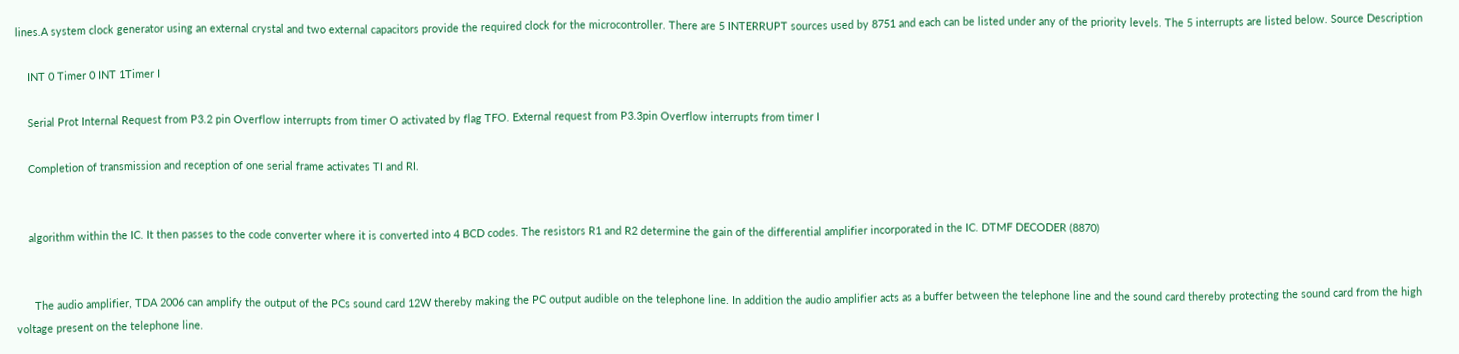lines.A system clock generator using an external crystal and two external capacitors provide the required clock for the microcontroller. There are 5 INTERRUPT sources used by 8751 and each can be listed under any of the priority levels. The 5 interrupts are listed below. Source Description

    INT 0 Timer 0 INT 1Timer I

    Serial Prot Internal Request from P3.2 pin Overflow interrupts from timer O activated by flag TFO. External request from P3.3pin Overflow interrupts from timer I

    Completion of transmission and reception of one serial frame activates TI and RI.


    algorithm within the IC. It then passes to the code converter where it is converted into 4 BCD codes. The resistors R1 and R2 determine the gain of the differential amplifier incorporated in the IC. DTMF DECODER (8870)


      The audio amplifier, TDA 2006 can amplify the output of the PCs sound card 12W thereby making the PC output audible on the telephone line. In addition the audio amplifier acts as a buffer between the telephone line and the sound card thereby protecting the sound card from the high voltage present on the telephone line.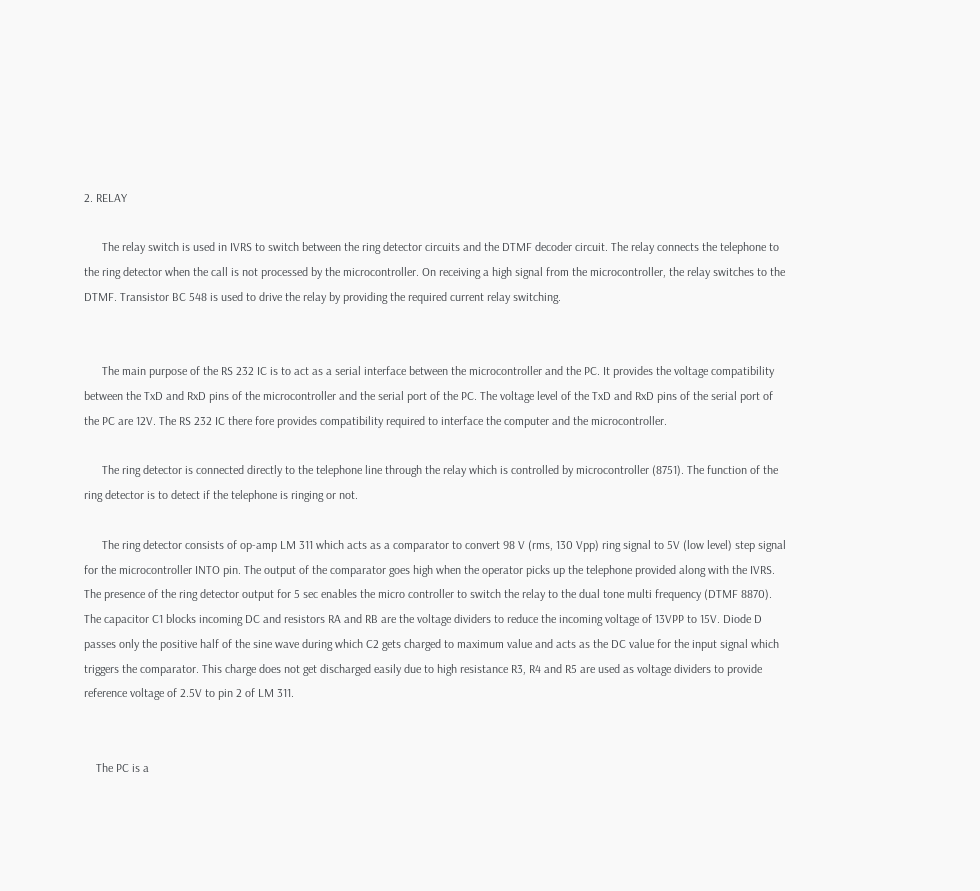2. RELAY

      The relay switch is used in IVRS to switch between the ring detector circuits and the DTMF decoder circuit. The relay connects the telephone to the ring detector when the call is not processed by the microcontroller. On receiving a high signal from the microcontroller, the relay switches to the DTMF. Transistor BC 548 is used to drive the relay by providing the required current relay switching.


      The main purpose of the RS 232 IC is to act as a serial interface between the microcontroller and the PC. It provides the voltage compatibility between the TxD and RxD pins of the microcontroller and the serial port of the PC. The voltage level of the TxD and RxD pins of the serial port of the PC are 12V. The RS 232 IC there fore provides compatibility required to interface the computer and the microcontroller.

      The ring detector is connected directly to the telephone line through the relay which is controlled by microcontroller (8751). The function of the ring detector is to detect if the telephone is ringing or not.

      The ring detector consists of op-amp LM 311 which acts as a comparator to convert 98 V (rms, 130 Vpp) ring signal to 5V (low level) step signal for the microcontroller INTO pin. The output of the comparator goes high when the operator picks up the telephone provided along with the IVRS. The presence of the ring detector output for 5 sec enables the micro controller to switch the relay to the dual tone multi frequency (DTMF 8870). The capacitor C1 blocks incoming DC and resistors RA and RB are the voltage dividers to reduce the incoming voltage of 13VPP to 15V. Diode D passes only the positive half of the sine wave during which C2 gets charged to maximum value and acts as the DC value for the input signal which triggers the comparator. This charge does not get discharged easily due to high resistance R3, R4 and R5 are used as voltage dividers to provide reference voltage of 2.5V to pin 2 of LM 311.


    The PC is a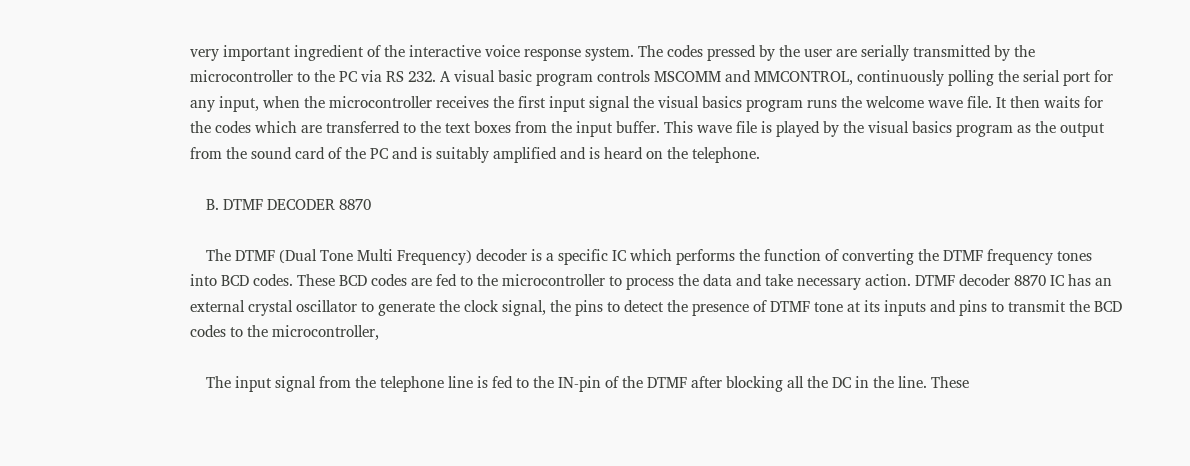very important ingredient of the interactive voice response system. The codes pressed by the user are serially transmitted by the microcontroller to the PC via RS 232. A visual basic program controls MSCOMM and MMCONTROL, continuously polling the serial port for any input, when the microcontroller receives the first input signal the visual basics program runs the welcome wave file. It then waits for the codes which are transferred to the text boxes from the input buffer. This wave file is played by the visual basics program as the output from the sound card of the PC and is suitably amplified and is heard on the telephone.

    B. DTMF DECODER 8870

    The DTMF (Dual Tone Multi Frequency) decoder is a specific IC which performs the function of converting the DTMF frequency tones into BCD codes. These BCD codes are fed to the microcontroller to process the data and take necessary action. DTMF decoder 8870 IC has an external crystal oscillator to generate the clock signal, the pins to detect the presence of DTMF tone at its inputs and pins to transmit the BCD codes to the microcontroller,

    The input signal from the telephone line is fed to the IN-pin of the DTMF after blocking all the DC in the line. These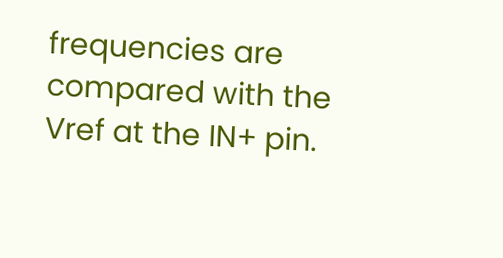frequencies are compared with the Vref at the IN+ pin.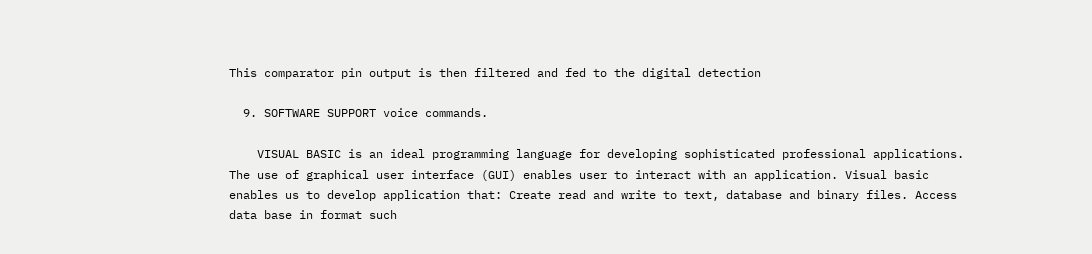This comparator pin output is then filtered and fed to the digital detection

  9. SOFTWARE SUPPORT voice commands.

    VISUAL BASIC is an ideal programming language for developing sophisticated professional applications. The use of graphical user interface (GUI) enables user to interact with an application. Visual basic enables us to develop application that: Create read and write to text, database and binary files. Access data base in format such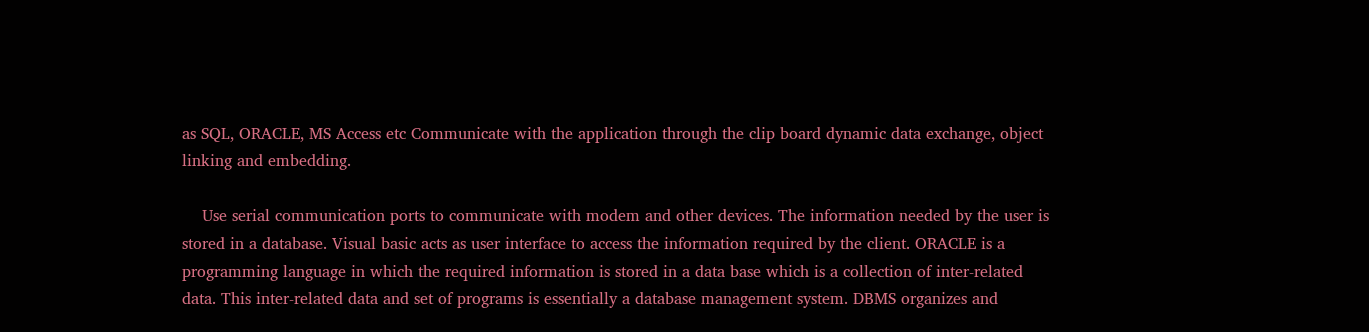as SQL, ORACLE, MS Access etc Communicate with the application through the clip board dynamic data exchange, object linking and embedding.

    Use serial communication ports to communicate with modem and other devices. The information needed by the user is stored in a database. Visual basic acts as user interface to access the information required by the client. ORACLE is a programming language in which the required information is stored in a data base which is a collection of inter-related data. This inter-related data and set of programs is essentially a database management system. DBMS organizes and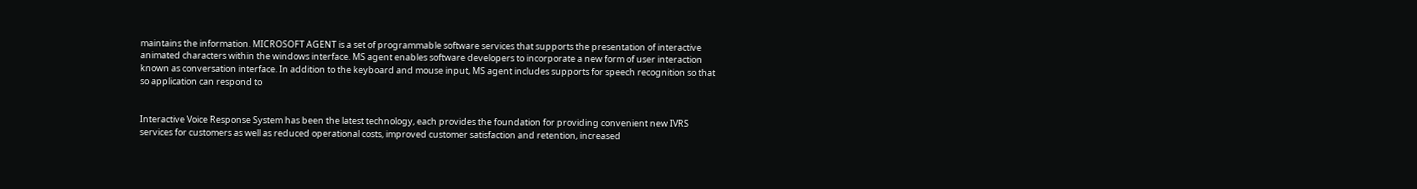maintains the information. MICROSOFT AGENT is a set of programmable software services that supports the presentation of interactive animated characters within the windows interface. MS agent enables software developers to incorporate a new form of user interaction known as conversation interface. In addition to the keyboard and mouse input, MS agent includes supports for speech recognition so that so application can respond to


Interactive Voice Response System has been the latest technology, each provides the foundation for providing convenient new IVRS services for customers as well as reduced operational costs, improved customer satisfaction and retention, increased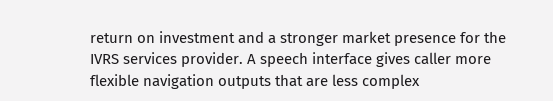return on investment and a stronger market presence for the IVRS services provider. A speech interface gives caller more flexible navigation outputs that are less complex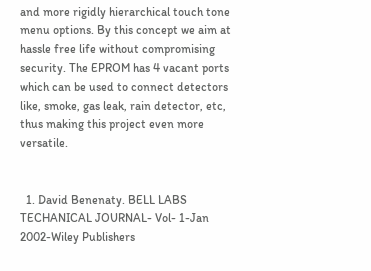and more rigidly hierarchical touch tone menu options. By this concept we aim at hassle free life without compromising security. The EPROM has 4 vacant ports which can be used to connect detectors like, smoke, gas leak, rain detector, etc, thus making this project even more versatile.


  1. David Benenaty. BELL LABS TECHANICAL JOURNAL- Vol- 1-Jan 2002-Wiley Publishers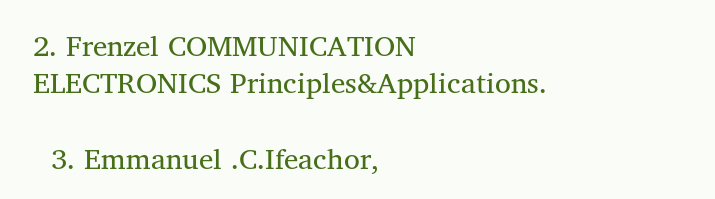2. Frenzel COMMUNICATION ELECTRONICS Principles&Applications.

  3. Emmanuel .C.Ifeachor,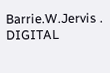Barrie.W.Jervis . DIGITAL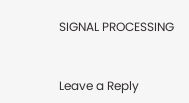SIGNAL PROCESSING


Leave a Reply